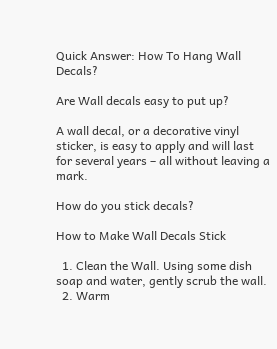Quick Answer: How To Hang Wall Decals?

Are Wall decals easy to put up?

A wall decal, or a decorative vinyl sticker, is easy to apply and will last for several years – all without leaving a mark.

How do you stick decals?

How to Make Wall Decals Stick

  1. Clean the Wall. Using some dish soap and water, gently scrub the wall.
  2. Warm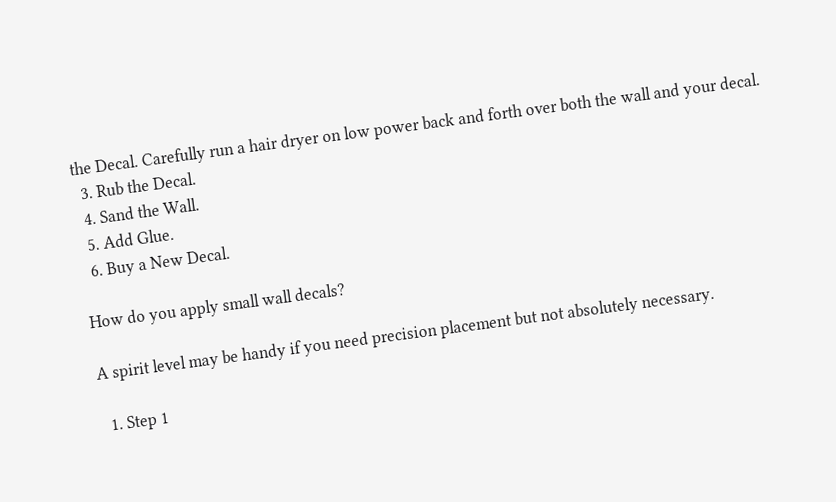the Decal. Carefully run a hair dryer on low power back and forth over both the wall and your decal.
  3. Rub the Decal.
  4. Sand the Wall.
  5. Add Glue.
  6. Buy a New Decal.

How do you apply small wall decals?

A spirit level may be handy if you need precision placement but not absolutely necessary.

  1. Step 1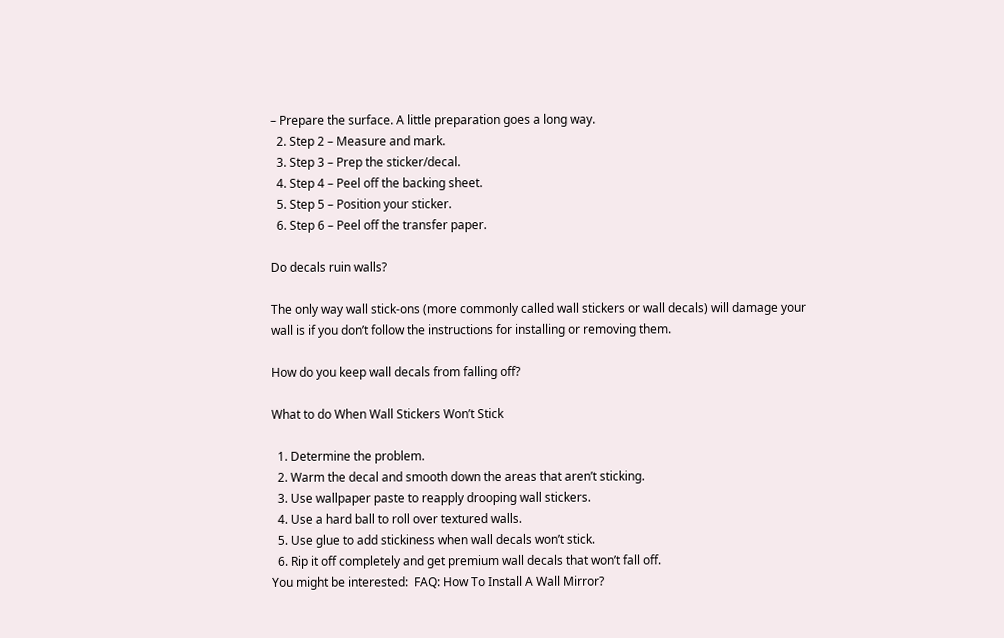– Prepare the surface. A little preparation goes a long way.
  2. Step 2 – Measure and mark.
  3. Step 3 – Prep the sticker/decal.
  4. Step 4 – Peel off the backing sheet.
  5. Step 5 – Position your sticker.
  6. Step 6 – Peel off the transfer paper.

Do decals ruin walls?

The only way wall stick-ons (more commonly called wall stickers or wall decals) will damage your wall is if you don’t follow the instructions for installing or removing them.

How do you keep wall decals from falling off?

What to do When Wall Stickers Won’t Stick

  1. Determine the problem.
  2. Warm the decal and smooth down the areas that aren’t sticking.
  3. Use wallpaper paste to reapply drooping wall stickers.
  4. Use a hard ball to roll over textured walls.
  5. Use glue to add stickiness when wall decals won’t stick.
  6. Rip it off completely and get premium wall decals that won’t fall off.
You might be interested:  FAQ: How To Install A Wall Mirror?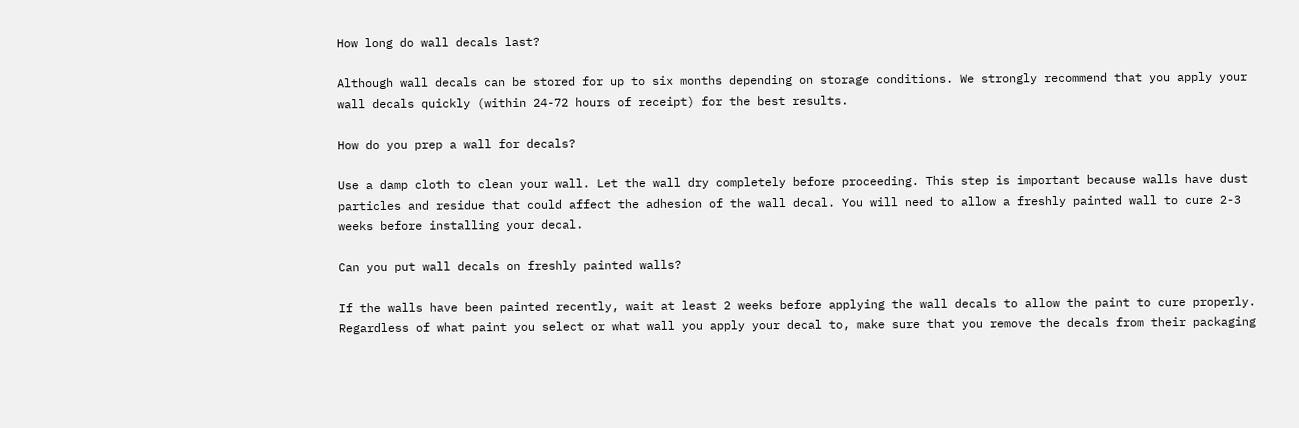How long do wall decals last?

Although wall decals can be stored for up to six months depending on storage conditions. We strongly recommend that you apply your wall decals quickly (within 24-72 hours of receipt) for the best results.

How do you prep a wall for decals?

Use a damp cloth to clean your wall. Let the wall dry completely before proceeding. This step is important because walls have dust particles and residue that could affect the adhesion of the wall decal. You will need to allow a freshly painted wall to cure 2-3 weeks before installing your decal.

Can you put wall decals on freshly painted walls?

If the walls have been painted recently, wait at least 2 weeks before applying the wall decals to allow the paint to cure properly. Regardless of what paint you select or what wall you apply your decal to, make sure that you remove the decals from their packaging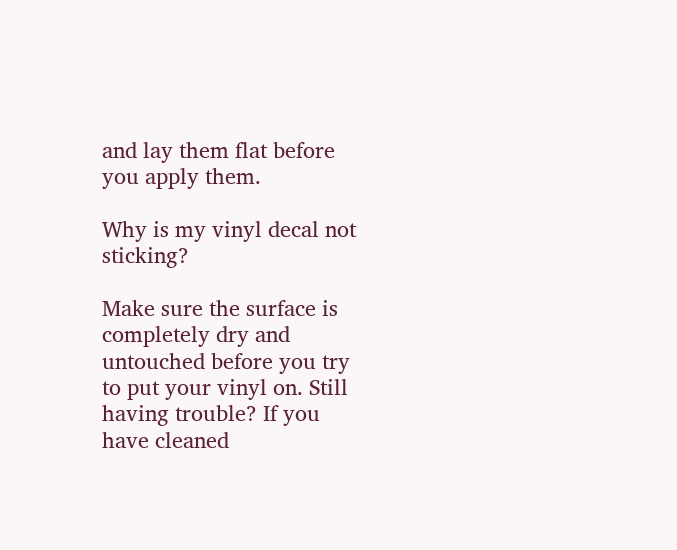and lay them flat before you apply them.

Why is my vinyl decal not sticking?

Make sure the surface is completely dry and untouched before you try to put your vinyl on. Still having trouble? If you have cleaned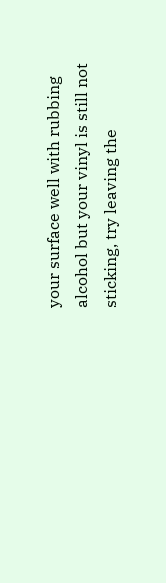your surface well with rubbing alcohol but your vinyl is still not sticking, try leaving the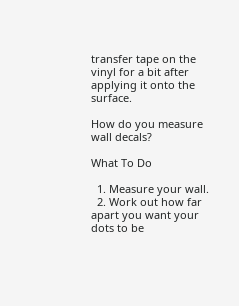transfer tape on the vinyl for a bit after applying it onto the surface.

How do you measure wall decals?

What To Do

  1. Measure your wall.
  2. Work out how far apart you want your dots to be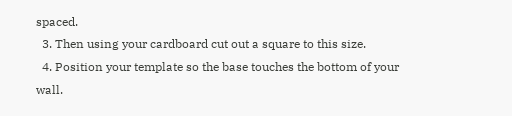spaced.
  3. Then using your cardboard cut out a square to this size.
  4. Position your template so the base touches the bottom of your wall.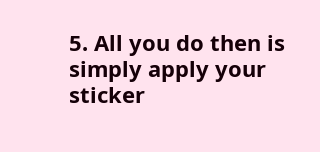5. All you do then is simply apply your sticker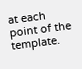at each point of the template.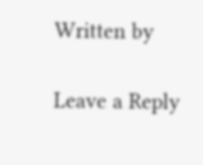Written by

Leave a Reply